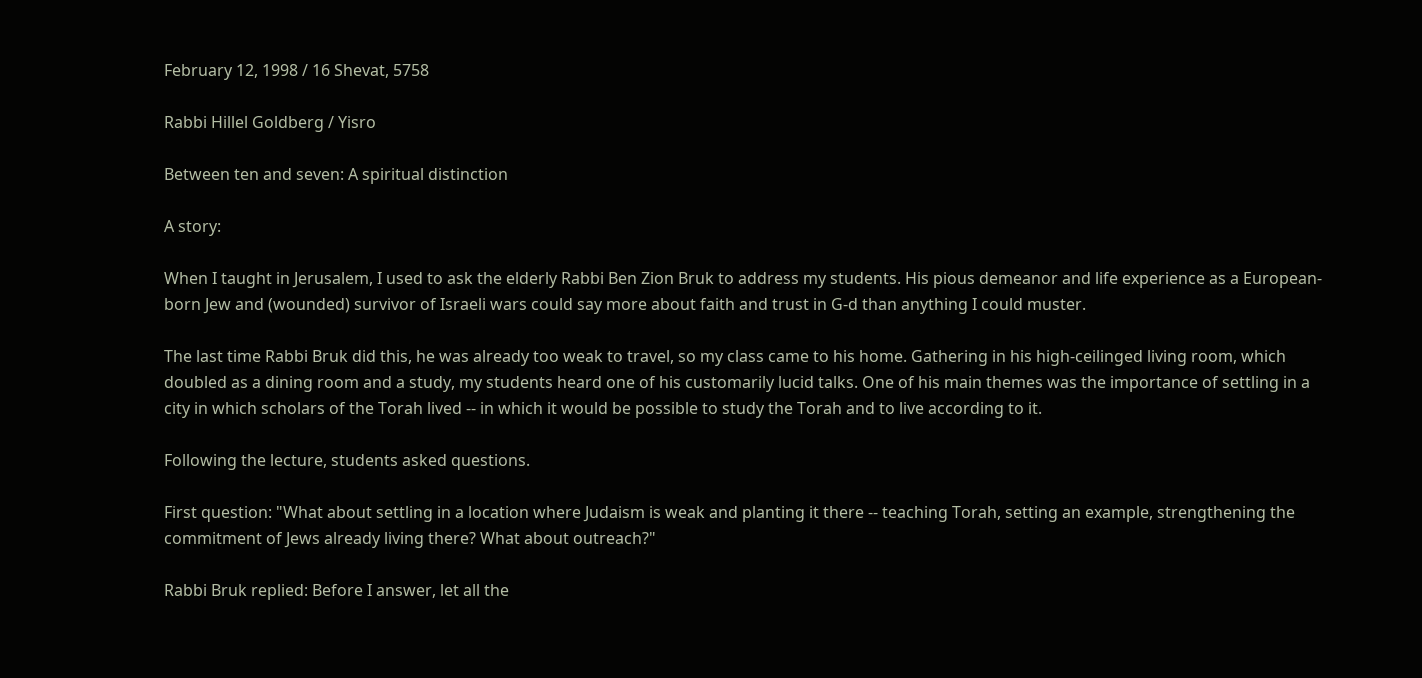February 12, 1998 / 16 Shevat, 5758

Rabbi Hillel Goldberg / Yisro

Between ten and seven: A spiritual distinction

A story:

When I taught in Jerusalem, I used to ask the elderly Rabbi Ben Zion Bruk to address my students. His pious demeanor and life experience as a European-born Jew and (wounded) survivor of Israeli wars could say more about faith and trust in G-d than anything I could muster.

The last time Rabbi Bruk did this, he was already too weak to travel, so my class came to his home. Gathering in his high-ceilinged living room, which doubled as a dining room and a study, my students heard one of his customarily lucid talks. One of his main themes was the importance of settling in a city in which scholars of the Torah lived -- in which it would be possible to study the Torah and to live according to it.

Following the lecture, students asked questions.

First question: "What about settling in a location where Judaism is weak and planting it there -- teaching Torah, setting an example, strengthening the commitment of Jews already living there? What about outreach?"

Rabbi Bruk replied: Before I answer, let all the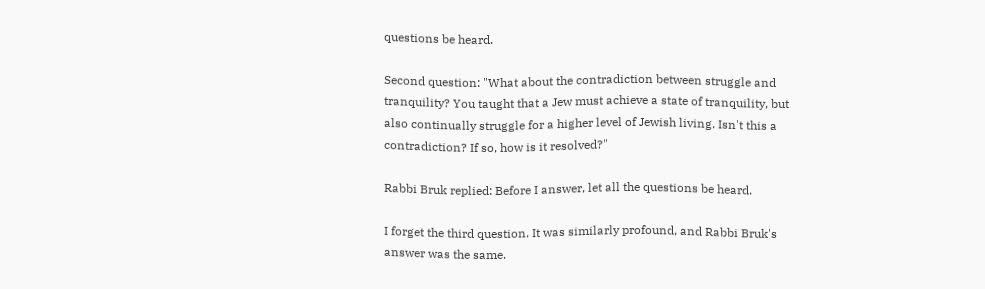questions be heard.

Second question: "What about the contradiction between struggle and tranquility? You taught that a Jew must achieve a state of tranquility, but also continually struggle for a higher level of Jewish living. Isn't this a contradiction? If so, how is it resolved?"

Rabbi Bruk replied: Before I answer, let all the questions be heard.

I forget the third question. It was similarly profound, and Rabbi Bruk's answer was the same.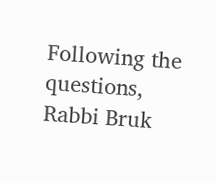Following the questions, Rabbi Bruk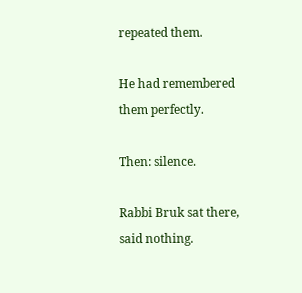repeated them.

He had remembered them perfectly.

Then: silence.

Rabbi Bruk sat there, said nothing.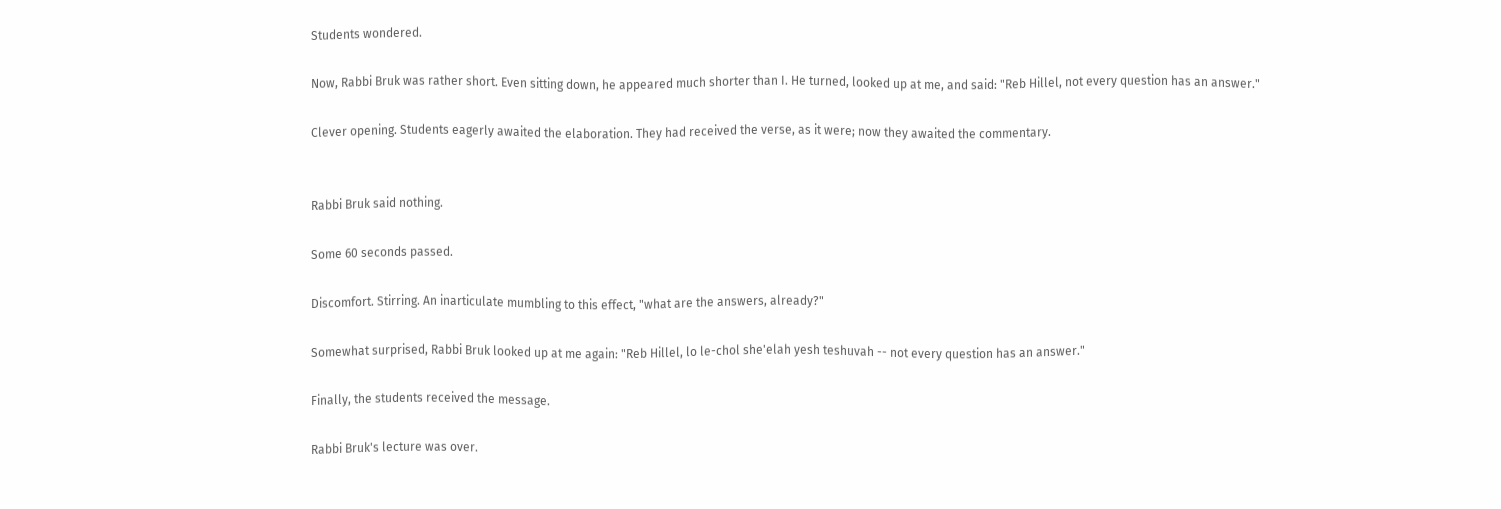Students wondered.

Now, Rabbi Bruk was rather short. Even sitting down, he appeared much shorter than I. He turned, looked up at me, and said: "Reb Hillel, not every question has an answer."

Clever opening. Students eagerly awaited the elaboration. They had received the verse, as it were; now they awaited the commentary.


Rabbi Bruk said nothing.

Some 60 seconds passed.

Discomfort. Stirring. An inarticulate mumbling to this effect, "what are the answers, already?"

Somewhat surprised, Rabbi Bruk looked up at me again: "Reb Hillel, lo le-chol she'elah yesh teshuvah -- not every question has an answer."

Finally, the students received the message.

Rabbi Bruk's lecture was over.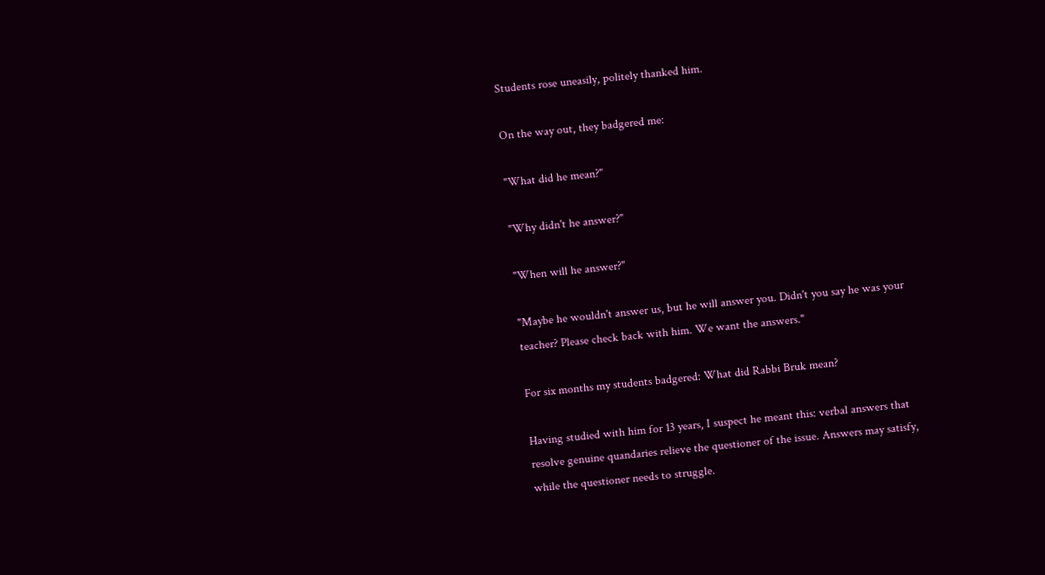Students rose uneasily, politely thanked him.

On the way out, they badgered me:

"What did he mean?"

"Why didn't he answer?"

"When will he answer?"

"Maybe he wouldn't answer us, but he will answer you. Didn't you say he was your teacher? Please check back with him. We want the answers."

For six months my students badgered: What did Rabbi Bruk mean?

Having studied with him for 13 years, I suspect he meant this: verbal answers that resolve genuine quandaries relieve the questioner of the issue. Answers may satisfy, while the questioner needs to struggle.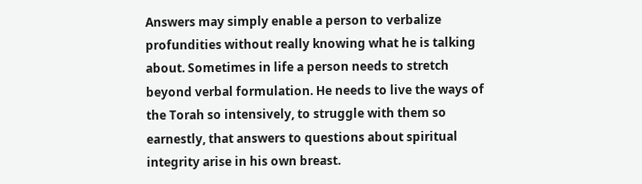Answers may simply enable a person to verbalize profundities without really knowing what he is talking about. Sometimes in life a person needs to stretch beyond verbal formulation. He needs to live the ways of the Torah so intensively, to struggle with them so earnestly, that answers to questions about spiritual integrity arise in his own breast.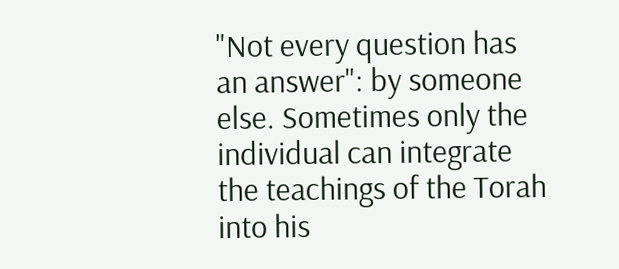"Not every question has an answer": by someone else. Sometimes only the individual can integrate the teachings of the Torah into his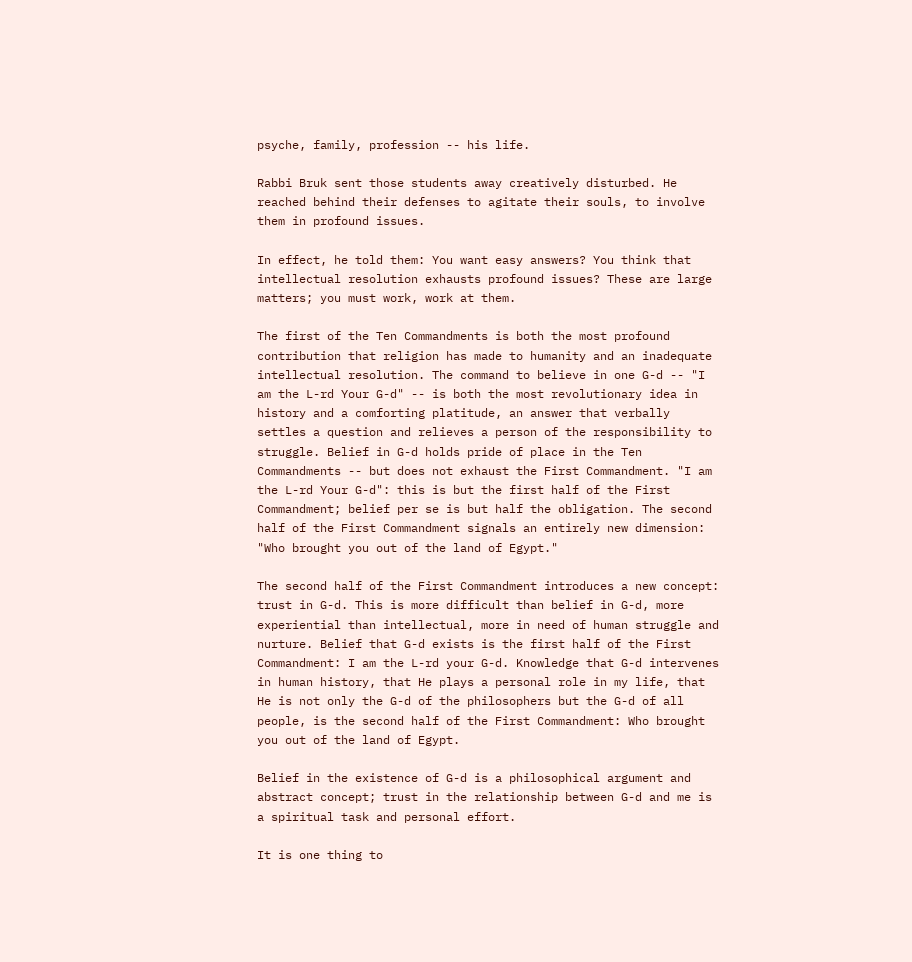psyche, family, profession -- his life.

Rabbi Bruk sent those students away creatively disturbed. He reached behind their defenses to agitate their souls, to involve them in profound issues.

In effect, he told them: You want easy answers? You think that intellectual resolution exhausts profound issues? These are large matters; you must work, work at them.

The first of the Ten Commandments is both the most profound contribution that religion has made to humanity and an inadequate intellectual resolution. The command to believe in one G-d -- "I am the L-rd Your G-d" -- is both the most revolutionary idea in history and a comforting platitude, an answer that verbally settles a question and relieves a person of the responsibility to struggle. Belief in G-d holds pride of place in the Ten Commandments -- but does not exhaust the First Commandment. "I am the L-rd Your G-d": this is but the first half of the First Commandment; belief per se is but half the obligation. The second half of the First Commandment signals an entirely new dimension: "Who brought you out of the land of Egypt."

The second half of the First Commandment introduces a new concept: trust in G-d. This is more difficult than belief in G-d, more experiential than intellectual, more in need of human struggle and nurture. Belief that G-d exists is the first half of the First Commandment: I am the L-rd your G-d. Knowledge that G-d intervenes in human history, that He plays a personal role in my life, that He is not only the G-d of the philosophers but the G-d of all people, is the second half of the First Commandment: Who brought you out of the land of Egypt.

Belief in the existence of G-d is a philosophical argument and abstract concept; trust in the relationship between G-d and me is a spiritual task and personal effort.

It is one thing to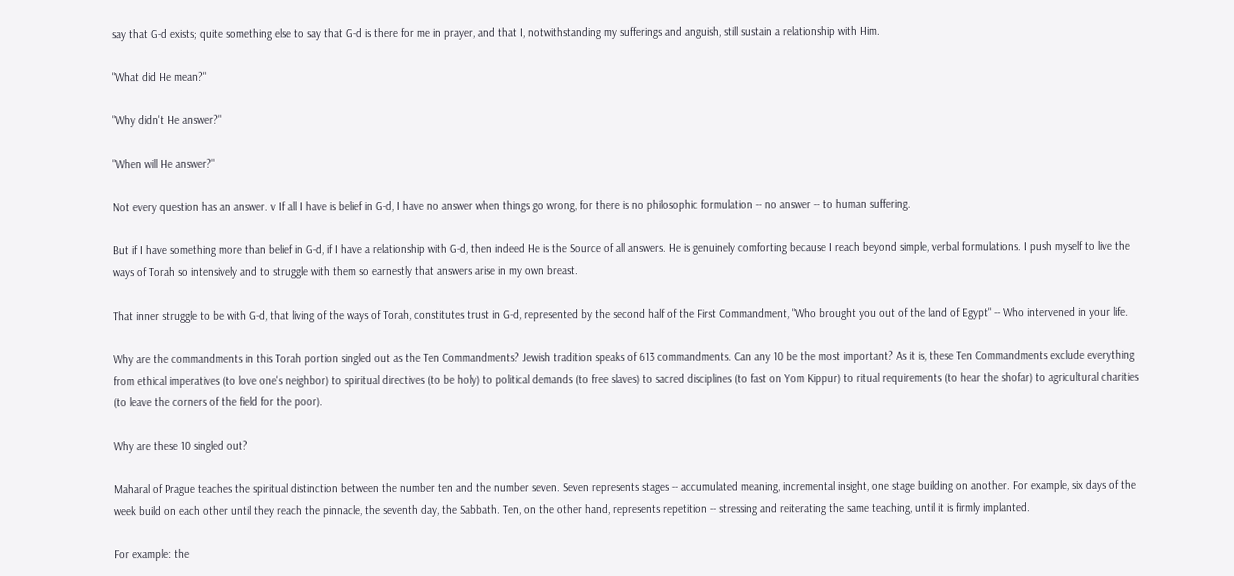say that G-d exists; quite something else to say that G-d is there for me in prayer, and that I, notwithstanding my sufferings and anguish, still sustain a relationship with Him.

"What did He mean?"

"Why didn't He answer?"

"When will He answer?"

Not every question has an answer. v If all I have is belief in G-d, I have no answer when things go wrong, for there is no philosophic formulation -- no answer -- to human suffering.

But if I have something more than belief in G-d, if I have a relationship with G-d, then indeed He is the Source of all answers. He is genuinely comforting because I reach beyond simple, verbal formulations. I push myself to live the ways of Torah so intensively and to struggle with them so earnestly that answers arise in my own breast.

That inner struggle to be with G-d, that living of the ways of Torah, constitutes trust in G-d, represented by the second half of the First Commandment, "Who brought you out of the land of Egypt" -- Who intervened in your life.

Why are the commandments in this Torah portion singled out as the Ten Commandments? Jewish tradition speaks of 613 commandments. Can any 10 be the most important? As it is, these Ten Commandments exclude everything from ethical imperatives (to love one's neighbor) to spiritual directives (to be holy) to political demands (to free slaves) to sacred disciplines (to fast on Yom Kippur) to ritual requirements (to hear the shofar) to agricultural charities (to leave the corners of the field for the poor).

Why are these 10 singled out?

Maharal of Prague teaches the spiritual distinction between the number ten and the number seven. Seven represents stages -- accumulated meaning, incremental insight, one stage building on another. For example, six days of the week build on each other until they reach the pinnacle, the seventh day, the Sabbath. Ten, on the other hand, represents repetition -- stressing and reiterating the same teaching, until it is firmly implanted.

For example: the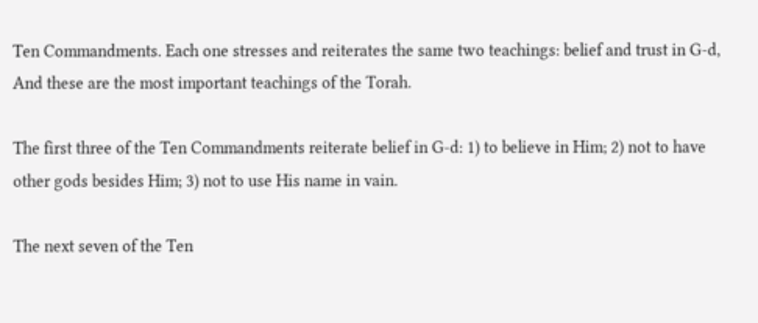Ten Commandments. Each one stresses and reiterates the same two teachings: belief and trust in G-d, And these are the most important teachings of the Torah.

The first three of the Ten Commandments reiterate belief in G-d: 1) to believe in Him; 2) not to have other gods besides Him; 3) not to use His name in vain.

The next seven of the Ten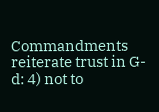Commandments reiterate trust in G-d: 4) not to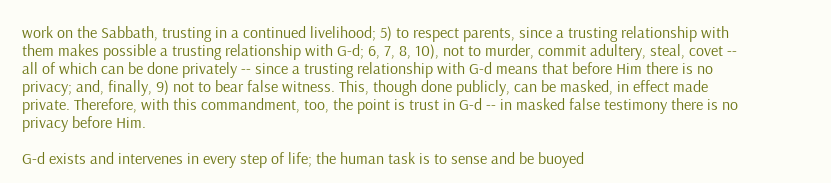work on the Sabbath, trusting in a continued livelihood; 5) to respect parents, since a trusting relationship with them makes possible a trusting relationship with G-d; 6, 7, 8, 10), not to murder, commit adultery, steal, covet -- all of which can be done privately -- since a trusting relationship with G-d means that before Him there is no privacy; and, finally, 9) not to bear false witness. This, though done publicly, can be masked, in effect made private. Therefore, with this commandment, too, the point is trust in G-d -- in masked false testimony there is no privacy before Him.

G-d exists and intervenes in every step of life; the human task is to sense and be buoyed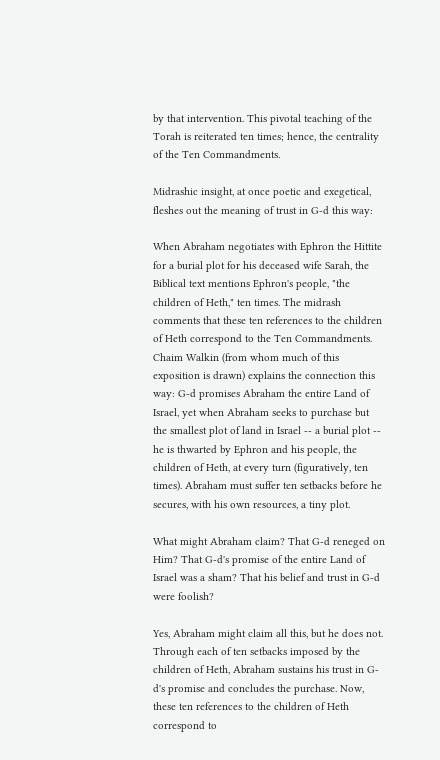by that intervention. This pivotal teaching of the Torah is reiterated ten times; hence, the centrality of the Ten Commandments.

Midrashic insight, at once poetic and exegetical, fleshes out the meaning of trust in G-d this way:

When Abraham negotiates with Ephron the Hittite for a burial plot for his deceased wife Sarah, the Biblical text mentions Ephron's people, "the children of Heth," ten times. The midrash comments that these ten references to the children of Heth correspond to the Ten Commandments. Chaim Walkin (from whom much of this exposition is drawn) explains the connection this way: G-d promises Abraham the entire Land of Israel, yet when Abraham seeks to purchase but the smallest plot of land in Israel -- a burial plot -- he is thwarted by Ephron and his people, the children of Heth, at every turn (figuratively, ten times). Abraham must suffer ten setbacks before he secures, with his own resources, a tiny plot.

What might Abraham claim? That G-d reneged on Him? That G-d's promise of the entire Land of Israel was a sham? That his belief and trust in G-d were foolish?

Yes, Abraham might claim all this, but he does not. Through each of ten setbacks imposed by the children of Heth, Abraham sustains his trust in G-d's promise and concludes the purchase. Now, these ten references to the children of Heth correspond to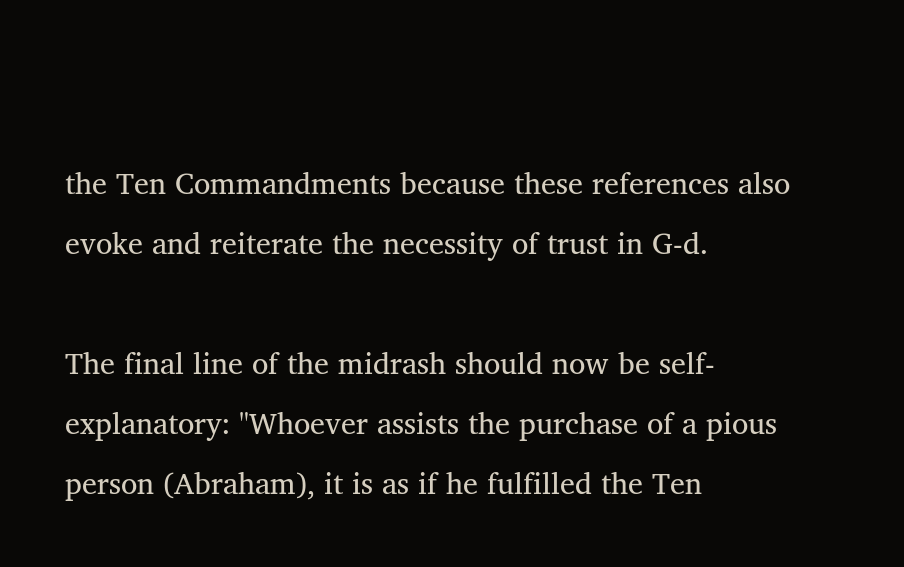the Ten Commandments because these references also evoke and reiterate the necessity of trust in G-d.

The final line of the midrash should now be self-explanatory: "Whoever assists the purchase of a pious person (Abraham), it is as if he fulfilled the Ten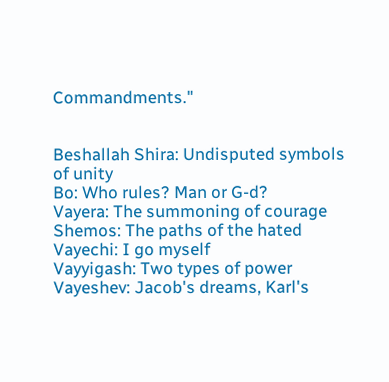Commandments."


Beshallah Shira: Undisputed symbols of unity
Bo: Who rules? Man or G-d?
Vayera: The summoning of courage
Shemos: The paths of the hated
Vayechi: I go myself
Vayyigash: Two types of power
Vayeshev: Jacob's dreams, Karl's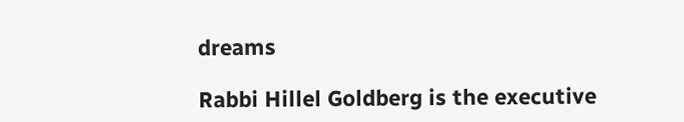dreams

Rabbi Hillel Goldberg is the executive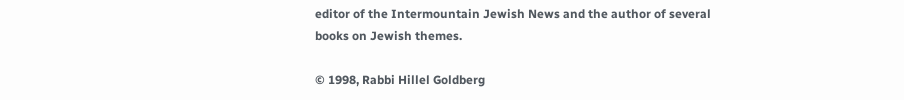editor of the Intermountain Jewish News and the author of several books on Jewish themes.

© 1998, Rabbi Hillel Goldberg